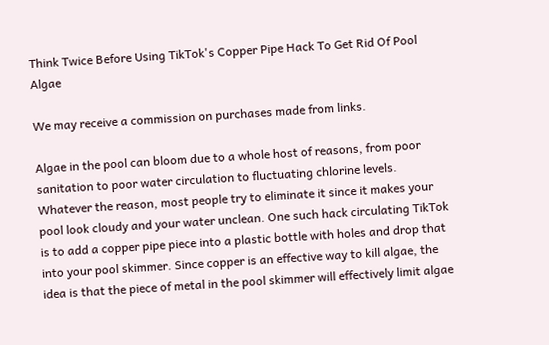Think Twice Before Using TikTok's Copper Pipe Hack To Get Rid Of Pool Algae

We may receive a commission on purchases made from links.

Algae in the pool can bloom due to a whole host of reasons, from poor sanitation to poor water circulation to fluctuating chlorine levels. Whatever the reason, most people try to eliminate it since it makes your pool look cloudy and your water unclean. One such hack circulating TikTok is to add a copper pipe piece into a plastic bottle with holes and drop that into your pool skimmer. Since copper is an effective way to kill algae, the idea is that the piece of metal in the pool skimmer will effectively limit algae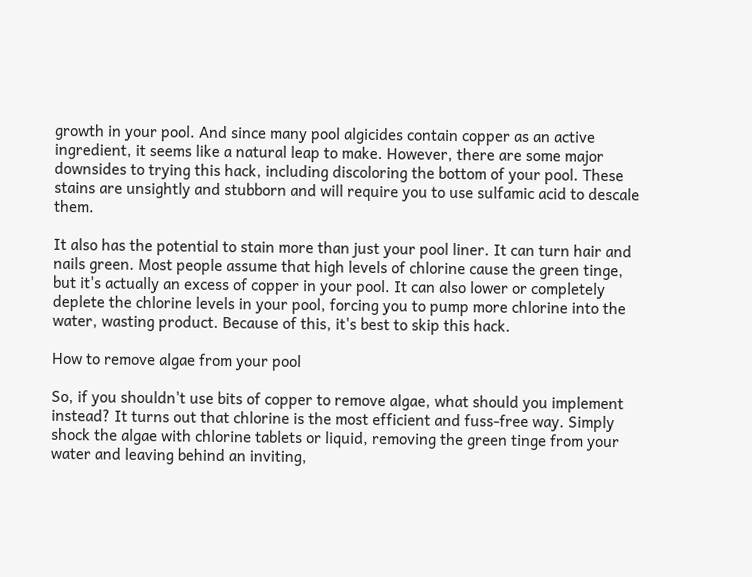growth in your pool. And since many pool algicides contain copper as an active ingredient, it seems like a natural leap to make. However, there are some major downsides to trying this hack, including discoloring the bottom of your pool. These stains are unsightly and stubborn and will require you to use sulfamic acid to descale them.

It also has the potential to stain more than just your pool liner. It can turn hair and nails green. Most people assume that high levels of chlorine cause the green tinge, but it's actually an excess of copper in your pool. It can also lower or completely deplete the chlorine levels in your pool, forcing you to pump more chlorine into the water, wasting product. Because of this, it's best to skip this hack.

How to remove algae from your pool

So, if you shouldn't use bits of copper to remove algae, what should you implement instead? It turns out that chlorine is the most efficient and fuss-free way. Simply shock the algae with chlorine tablets or liquid, removing the green tinge from your water and leaving behind an inviting,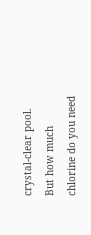crystal-clear pool. But how much chlorine do you need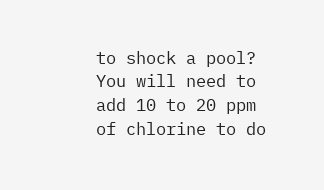to shock a pool? You will need to add 10 to 20 ppm of chlorine to do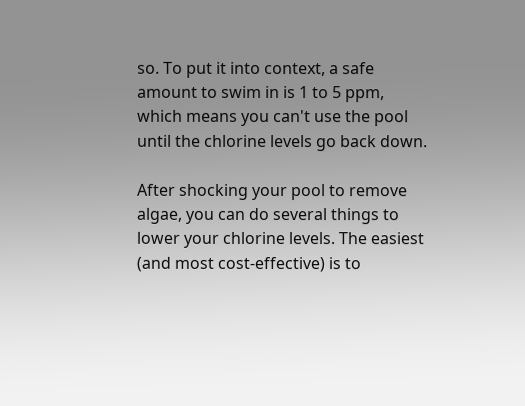so. To put it into context, a safe amount to swim in is 1 to 5 ppm, which means you can't use the pool until the chlorine levels go back down.

After shocking your pool to remove algae, you can do several things to lower your chlorine levels. The easiest (and most cost-effective) is to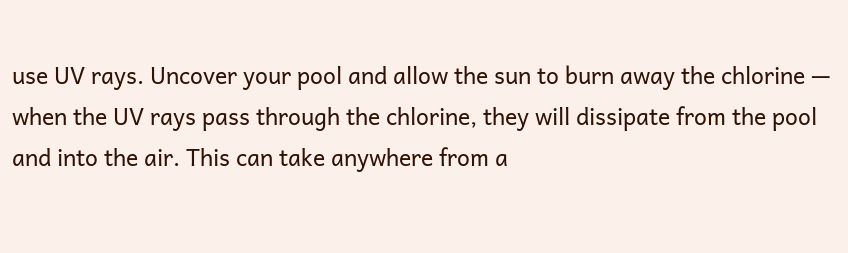use UV rays. Uncover your pool and allow the sun to burn away the chlorine — when the UV rays pass through the chlorine, they will dissipate from the pool and into the air. This can take anywhere from a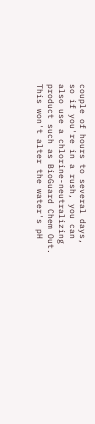couple of hours to several days, so if you're in a rush, you can also use a chlorine-neutralizing product such as BioGuard Chem Out. This won't alter the water's pH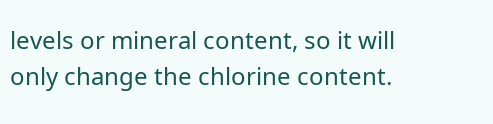levels or mineral content, so it will only change the chlorine content.